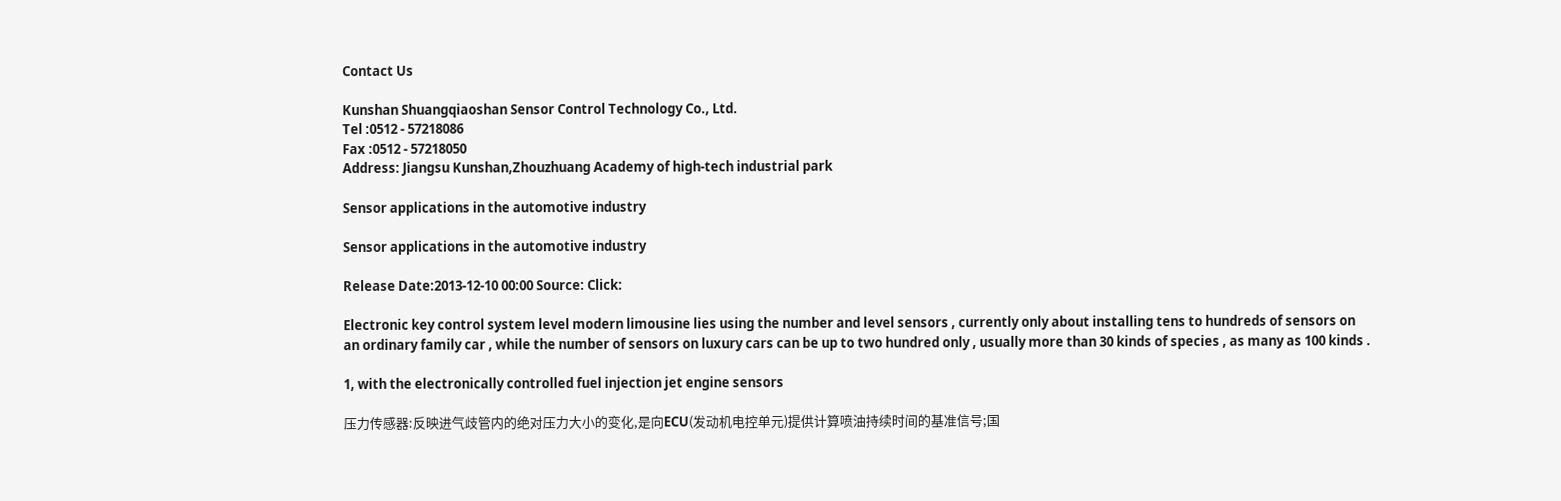Contact Us

Kunshan Shuangqiaoshan Sensor Control Technology Co., Ltd.
Tel :0512 - 57218086
Fax :0512 - 57218050
Address: Jiangsu Kunshan,Zhouzhuang Academy of high-tech industrial park

Sensor applications in the automotive industry

Sensor applications in the automotive industry

Release Date:2013-12-10 00:00 Source: Click:

Electronic key control system level modern limousine lies using the number and level sensors , currently only about installing tens to hundreds of sensors on an ordinary family car , while the number of sensors on luxury cars can be up to two hundred only , usually more than 30 kinds of species , as many as 100 kinds .

1, with the electronically controlled fuel injection jet engine sensors

压力传感器:反映进气歧管内的绝对压力大小的变化,是向ECU(发动机电控单元)提供计算喷油持续时间的基准信号;国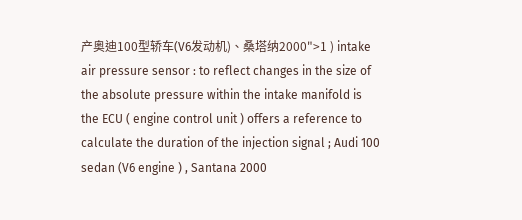产奥迪100型轿车(V6发动机)、桑塔纳2000">1 ) intake air pressure sensor : to reflect changes in the size of the absolute pressure within the intake manifold is the ECU ( engine control unit ) offers a reference to calculate the duration of the injection signal ; Audi 100 sedan (V6 engine ) , Santana 2000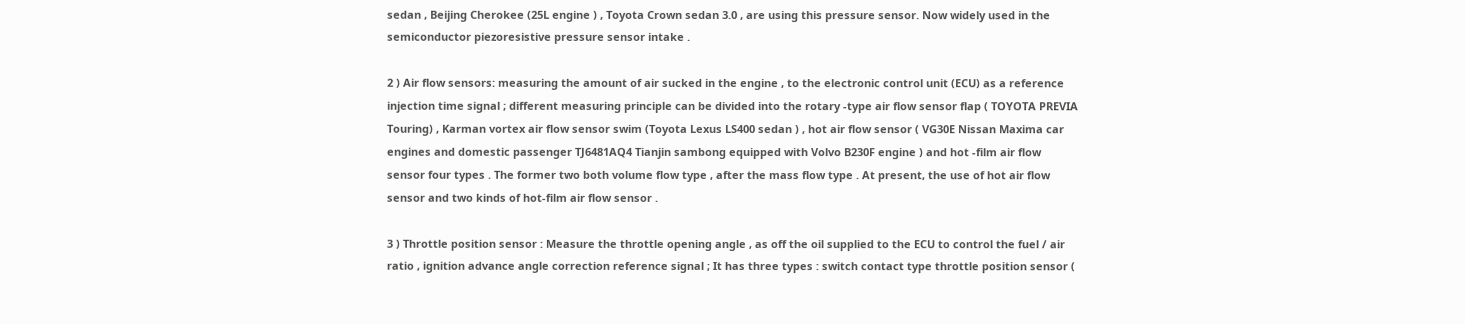sedan , Beijing Cherokee (25L engine ) , Toyota Crown sedan 3.0 , are using this pressure sensor. Now widely used in the semiconductor piezoresistive pressure sensor intake .

2 ) Air flow sensors: measuring the amount of air sucked in the engine , to the electronic control unit (ECU) as a reference injection time signal ; different measuring principle can be divided into the rotary -type air flow sensor flap ( TOYOTA PREVIA Touring) , Karman vortex air flow sensor swim (Toyota Lexus LS400 sedan ) , hot air flow sensor ( VG30E Nissan Maxima car engines and domestic passenger TJ6481AQ4 Tianjin sambong equipped with Volvo B230F engine ) and hot -film air flow sensor four types . The former two both volume flow type , after the mass flow type . At present, the use of hot air flow sensor and two kinds of hot-film air flow sensor .

3 ) Throttle position sensor : Measure the throttle opening angle , as off the oil supplied to the ECU to control the fuel / air ratio , ignition advance angle correction reference signal ; It has three types : switch contact type throttle position sensor (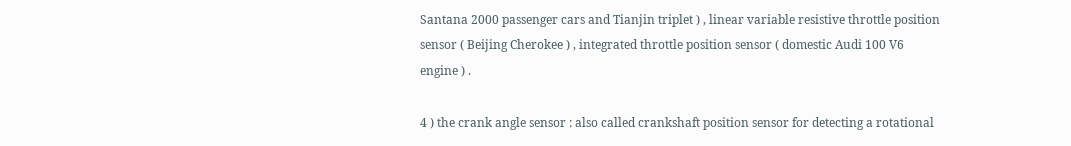Santana 2000 passenger cars and Tianjin triplet ) , linear variable resistive throttle position sensor ( Beijing Cherokee ) , integrated throttle position sensor ( domestic Audi 100 V6 engine ) .

4 ) the crank angle sensor : also called crankshaft position sensor for detecting a rotational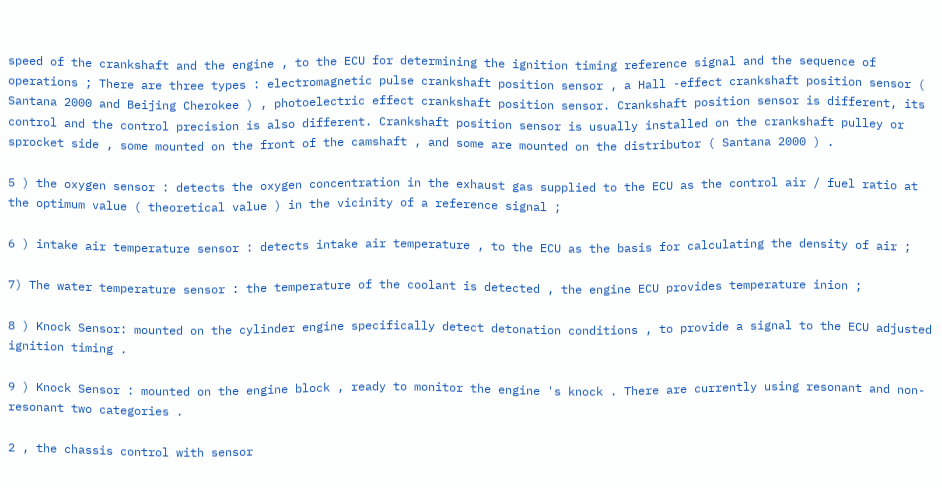speed of the crankshaft and the engine , to the ECU for determining the ignition timing reference signal and the sequence of operations ; There are three types : electromagnetic pulse crankshaft position sensor , a Hall -effect crankshaft position sensor ( Santana 2000 and Beijing Cherokee ) , photoelectric effect crankshaft position sensor. Crankshaft position sensor is different, its control and the control precision is also different. Crankshaft position sensor is usually installed on the crankshaft pulley or sprocket side , some mounted on the front of the camshaft , and some are mounted on the distributor ( Santana 2000 ) .

5 ) the oxygen sensor : detects the oxygen concentration in the exhaust gas supplied to the ECU as the control air / fuel ratio at the optimum value ( theoretical value ) in the vicinity of a reference signal ;

6 ) intake air temperature sensor : detects intake air temperature , to the ECU as the basis for calculating the density of air ;

7) The water temperature sensor : the temperature of the coolant is detected , the engine ECU provides temperature inion ;

8 ) Knock Sensor: mounted on the cylinder engine specifically detect detonation conditions , to provide a signal to the ECU adjusted ignition timing .

9 ) Knock Sensor : mounted on the engine block , ready to monitor the engine 's knock . There are currently using resonant and non-resonant two categories .

2 , the chassis control with sensor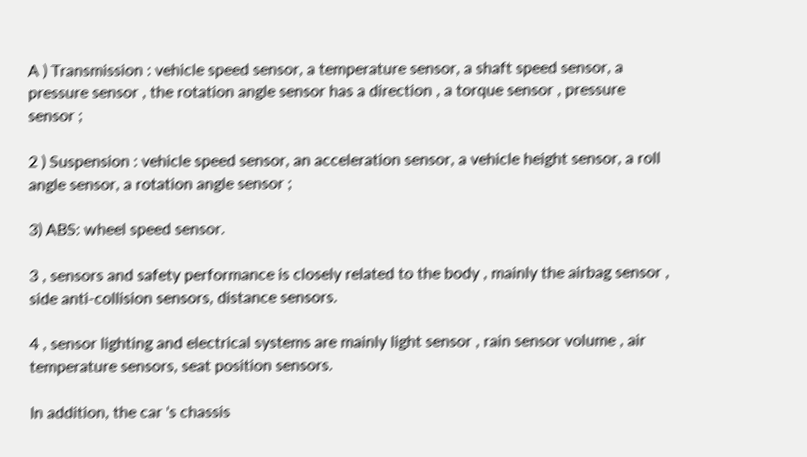A ) Transmission : vehicle speed sensor, a temperature sensor, a shaft speed sensor, a pressure sensor , the rotation angle sensor has a direction , a torque sensor , pressure sensor ;

2 ) Suspension : vehicle speed sensor, an acceleration sensor, a vehicle height sensor, a roll angle sensor, a rotation angle sensor ;

3) ABS: wheel speed sensor.

3 , sensors and safety performance is closely related to the body , mainly the airbag sensor , side anti-collision sensors, distance sensors.

4 , sensor lighting and electrical systems are mainly light sensor , rain sensor volume , air temperature sensors, seat position sensors.

In addition, the car 's chassis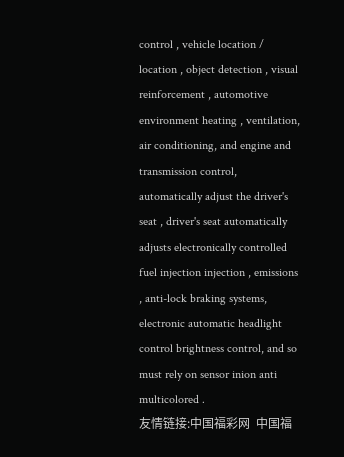control , vehicle location / location , object detection , visual reinforcement , automotive environment heating , ventilation, air conditioning, and engine and transmission control, automatically adjust the driver's seat , driver's seat automatically adjusts electronically controlled fuel injection injection , emissions , anti-lock braking systems, electronic automatic headlight control brightness control, and so must rely on sensor inion anti multicolored .
友情链接:中国福彩网  中国福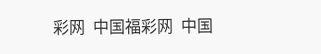彩网  中国福彩网  中国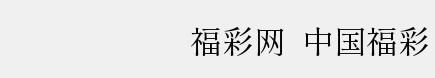福彩网  中国福彩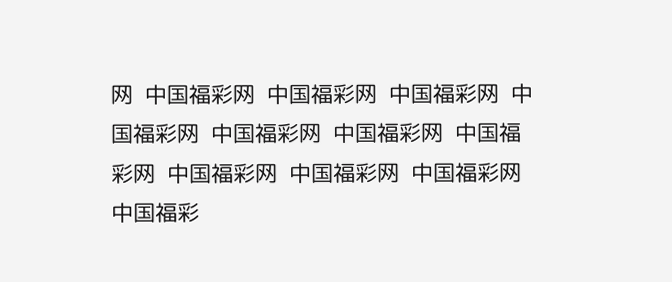网  中国福彩网  中国福彩网  中国福彩网  中国福彩网  中国福彩网  中国福彩网  中国福彩网  中国福彩网  中国福彩网  中国福彩网  中国福彩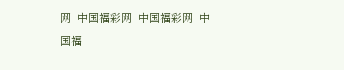网  中国福彩网  中国福彩网  中国福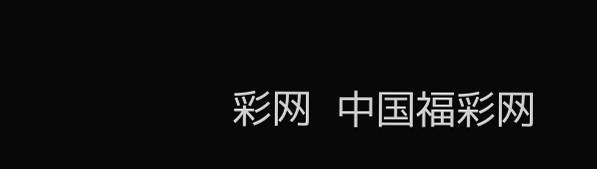彩网  中国福彩网